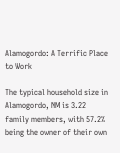Alamogordo: A Terrific Place to Work

The typical household size in Alamogordo, NM is 3.22 family members, with 57.2% being the owner of their own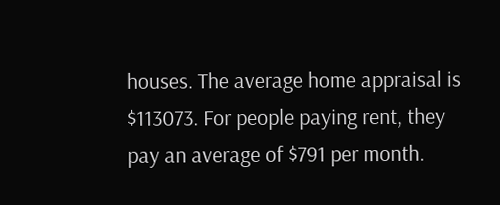houses. The average home appraisal is $113073. For people paying rent, they pay an average of $791 per month.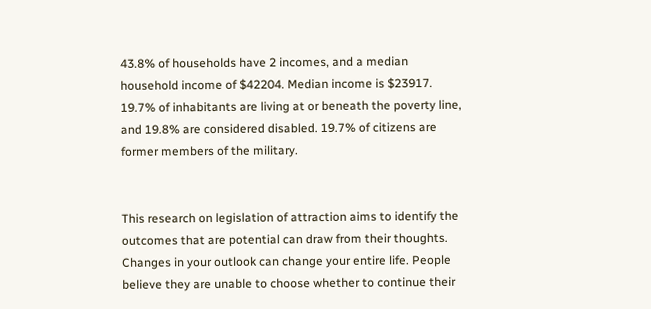43.8% of households have 2 incomes, and a median household income of $42204. Median income is $23917. 19.7% of inhabitants are living at or beneath the poverty line, and 19.8% are considered disabled. 19.7% of citizens are former members of the military.


This research on legislation of attraction aims to identify the outcomes that are potential can draw from their thoughts. Changes in your outlook can change your entire life. People believe they are unable to choose whether to continue their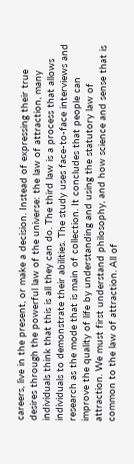careers, live in the present, or make a decision. Instead of expressing their true desires through the powerful law of the universe: the law of attraction, many individuals think that this is all they can do. The third law is a process that allows individuals to demonstrate their abilities. The study uses face-to-face interviews and research as the mode that is main of collection. It concludes that people can improve the quality of life by understanding and using the statutory law of attraction. We must first understand philosophy, and how science and sense that is common to the law of attraction. All of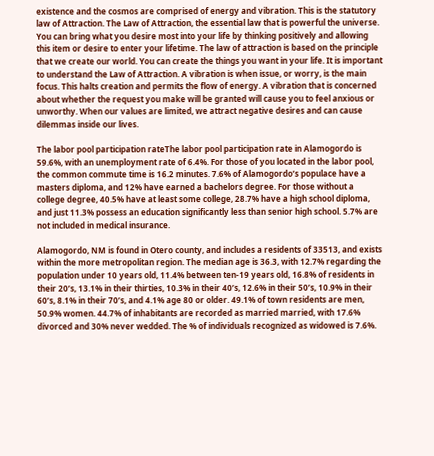existence and the cosmos are comprised of energy and vibration. This is the statutory law of Attraction. The Law of Attraction, the essential law that is powerful the universe. You can bring what you desire most into your life by thinking positively and allowing this item or desire to enter your lifetime. The law of attraction is based on the principle that we create our world. You can create the things you want in your life. It is important to understand the Law of Attraction. A vibration is when issue, or worry, is the main focus. This halts creation and permits the flow of energy. A vibration that is concerned about whether the request you make will be granted will cause you to feel anxious or unworthy. When our values are limited, we attract negative desires and can cause dilemmas inside our lives.

The labor pool participation rateThe labor pool participation rate in Alamogordo is 59.6%, with an unemployment rate of 6.4%. For those of you located in the labor pool, the common commute time is 16.2 minutes. 7.6% of Alamogordo’s populace have a masters diploma, and 12% have earned a bachelors degree. For those without a college degree, 40.5% have at least some college, 28.7% have a high school diploma, and just 11.3% possess an education significantly less than senior high school. 5.7% are not included in medical insurance.

Alamogordo, NM is found in Otero county, and includes a residents of 33513, and exists within the more metropolitan region. The median age is 36.3, with 12.7% regarding the population under 10 years old, 11.4% between ten-19 years old, 16.8% of residents in their 20’s, 13.1% in their thirties, 10.3% in their 40’s, 12.6% in their 50’s, 10.9% in their 60’s, 8.1% in their 70’s, and 4.1% age 80 or older. 49.1% of town residents are men, 50.9% women. 44.7% of inhabitants are recorded as married married, with 17.6% divorced and 30% never wedded. The % of individuals recognized as widowed is 7.6%.